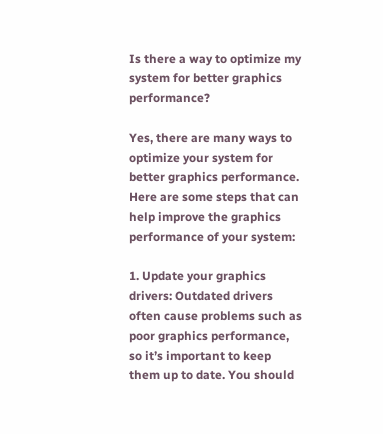Is there a way to optimize my system for better graphics performance?

Yes, there are many ways to optimize your system for better graphics performance. Here are some steps that can help improve the graphics performance of your system:

1. Update your graphics drivers: Outdated drivers often cause problems such as poor graphics performance, so it’s important to keep them up to date. You should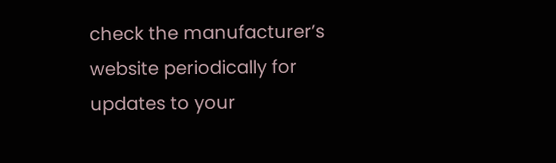check the manufacturer’s website periodically for updates to your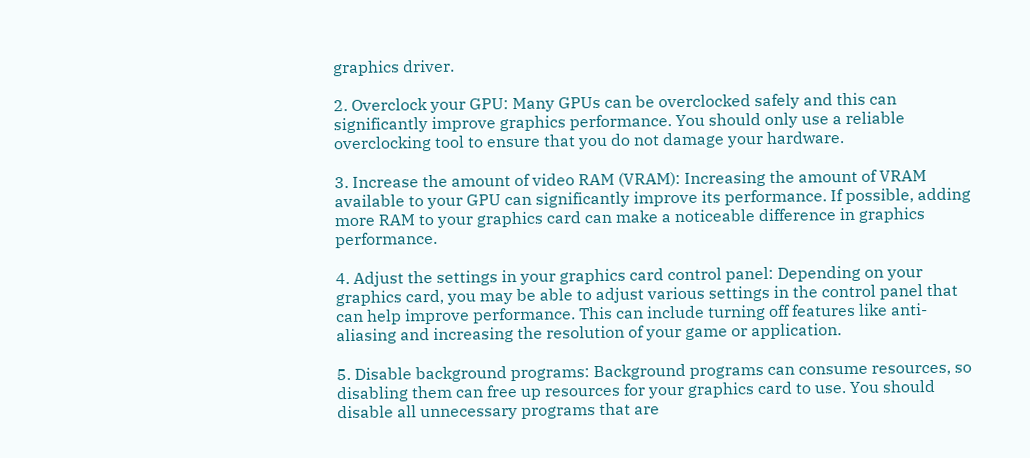graphics driver.

2. Overclock your GPU: Many GPUs can be overclocked safely and this can significantly improve graphics performance. You should only use a reliable overclocking tool to ensure that you do not damage your hardware.

3. Increase the amount of video RAM (VRAM): Increasing the amount of VRAM available to your GPU can significantly improve its performance. If possible, adding more RAM to your graphics card can make a noticeable difference in graphics performance.

4. Adjust the settings in your graphics card control panel: Depending on your graphics card, you may be able to adjust various settings in the control panel that can help improve performance. This can include turning off features like anti-aliasing and increasing the resolution of your game or application.

5. Disable background programs: Background programs can consume resources, so disabling them can free up resources for your graphics card to use. You should disable all unnecessary programs that are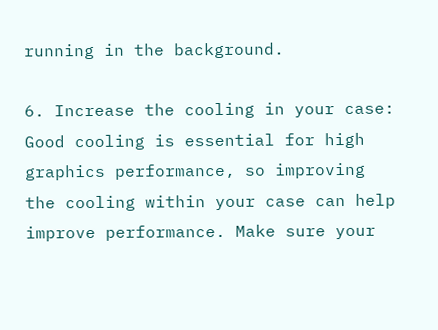running in the background.

6. Increase the cooling in your case: Good cooling is essential for high graphics performance, so improving the cooling within your case can help improve performance. Make sure your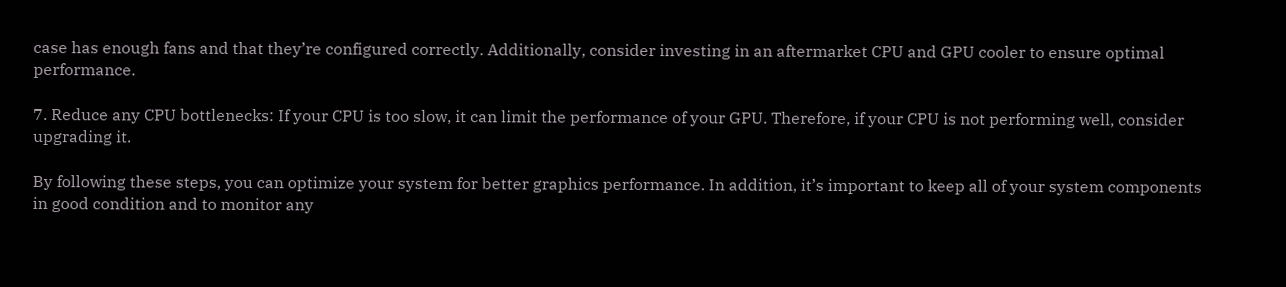case has enough fans and that they’re configured correctly. Additionally, consider investing in an aftermarket CPU and GPU cooler to ensure optimal performance.

7. Reduce any CPU bottlenecks: If your CPU is too slow, it can limit the performance of your GPU. Therefore, if your CPU is not performing well, consider upgrading it.

By following these steps, you can optimize your system for better graphics performance. In addition, it’s important to keep all of your system components in good condition and to monitor any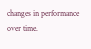changes in performance over time.